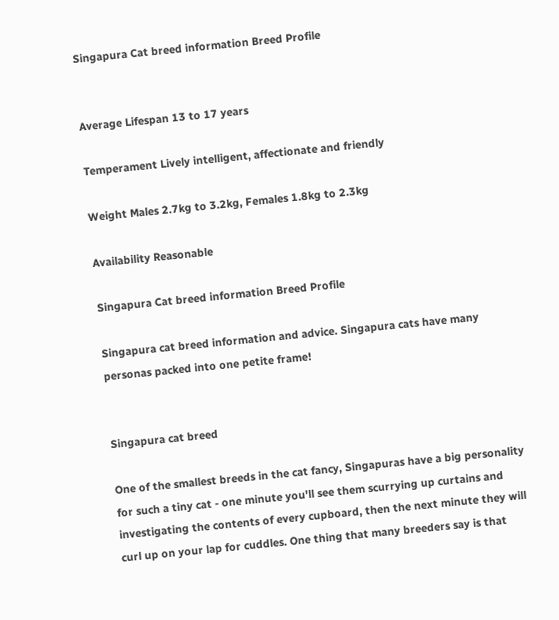Singapura Cat breed information Breed Profile


Average Lifespan 13 to 17 years

Temperament Lively intelligent, affectionate and friendly

Weight Males 2.7kg to 3.2kg, Females 1.8kg to 2.3kg

Availability Reasonable

Singapura Cat breed information Breed Profile

Singapura cat breed information and advice. Singapura cats have many personas packed into one petite frame!


Singapura cat breed

One of the smallest breeds in the cat fancy, Singapuras have a big personality for such a tiny cat - one minute you'll see them scurrying up curtains and investigating the contents of every cupboard, then the next minute they will curl up on your lap for cuddles. One thing that many breeders say is that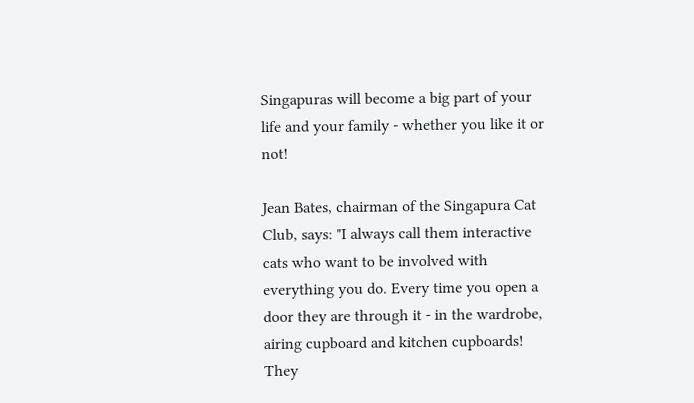Singapuras will become a big part of your life and your family - whether you like it or not!

Jean Bates, chairman of the Singapura Cat Club, says: "I always call them interactive cats who want to be involved with everything you do. Every time you open a door they are through it - in the wardrobe, airing cupboard and kitchen cupboards! They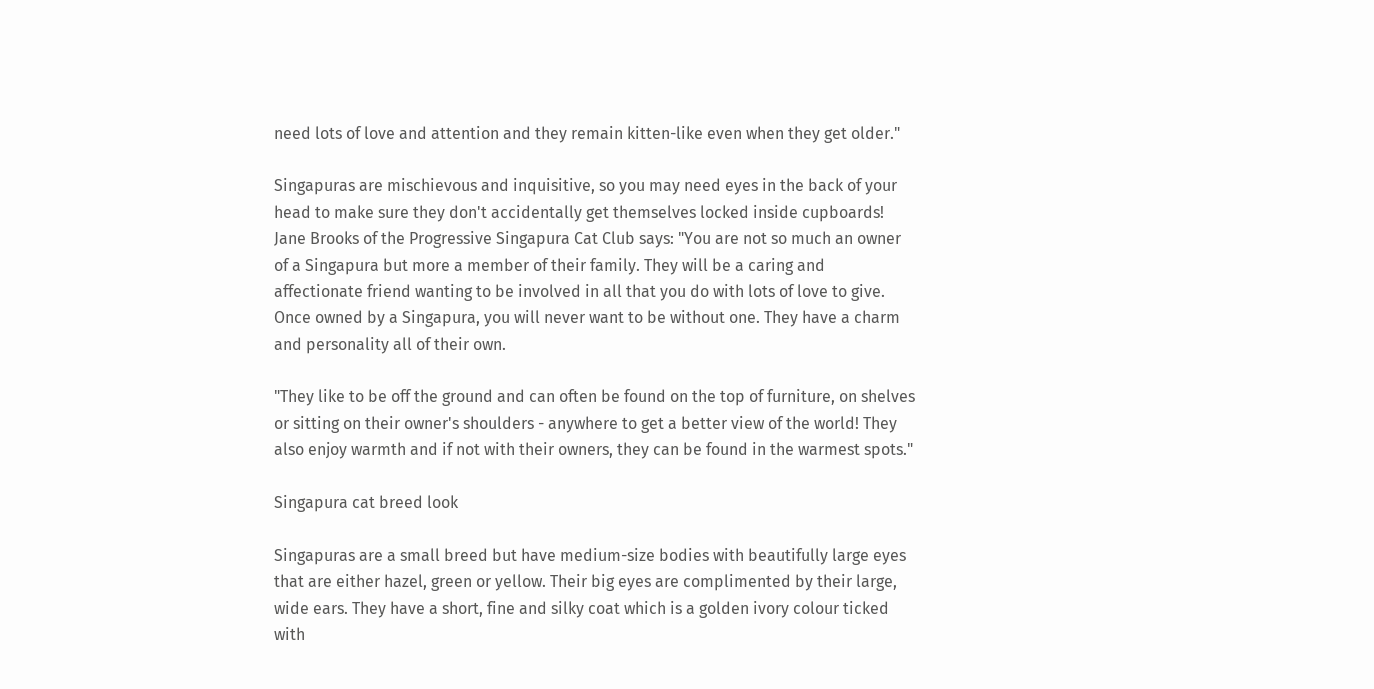need lots of love and attention and they remain kitten-like even when they get older."

Singapuras are mischievous and inquisitive, so you may need eyes in the back of your head to make sure they don't accidentally get themselves locked inside cupboards! Jane Brooks of the Progressive Singapura Cat Club says: "You are not so much an owner of a Singapura but more a member of their family. They will be a caring and affectionate friend wanting to be involved in all that you do with lots of love to give. Once owned by a Singapura, you will never want to be without one. They have a charm and personality all of their own.

"They like to be off the ground and can often be found on the top of furniture, on shelves or sitting on their owner's shoulders - anywhere to get a better view of the world! They also enjoy warmth and if not with their owners, they can be found in the warmest spots."

Singapura cat breed look

Singapuras are a small breed but have medium-size bodies with beautifully large eyes that are either hazel, green or yellow. Their big eyes are complimented by their large, wide ears. They have a short, fine and silky coat which is a golden ivory colour ticked with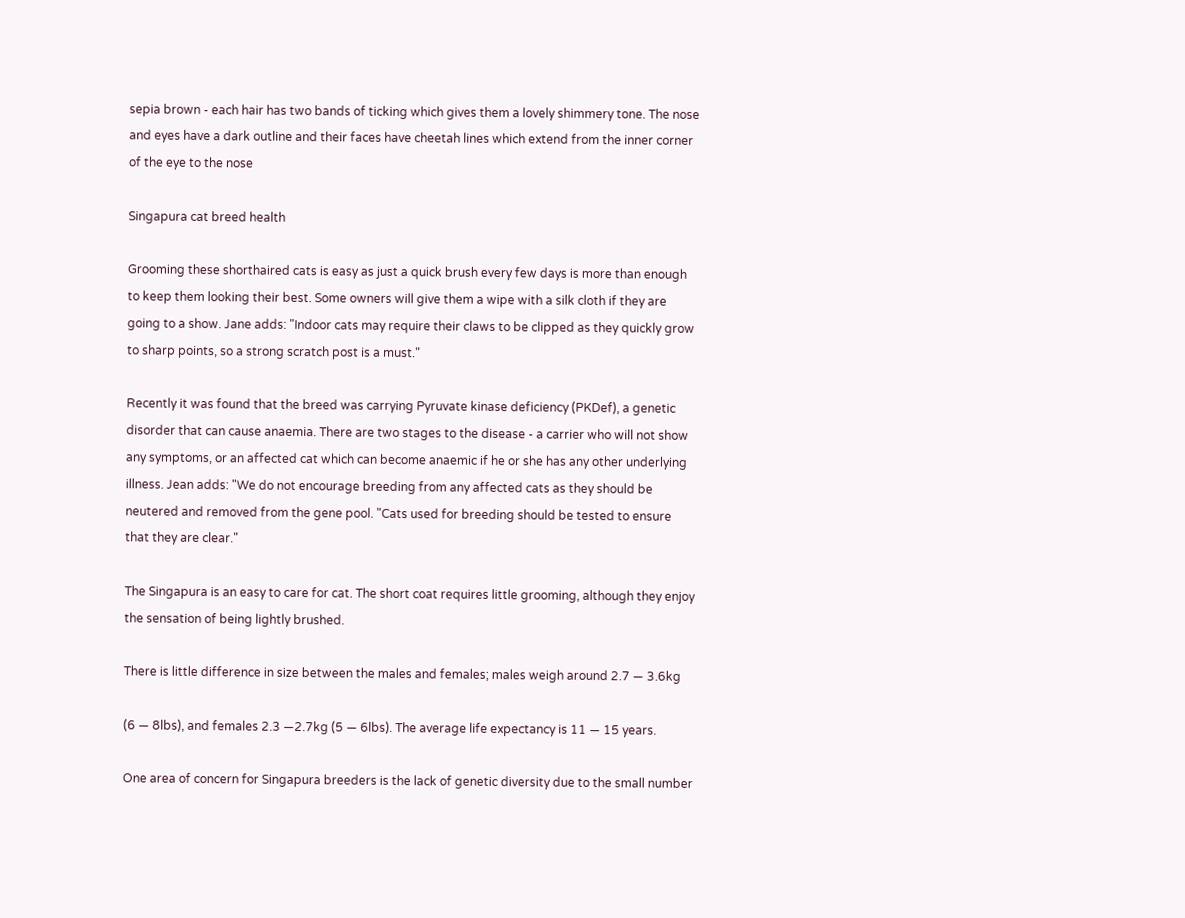sepia brown - each hair has two bands of ticking which gives them a lovely shimmery tone. The nose and eyes have a dark outline and their faces have cheetah lines which extend from the inner corner of the eye to the nose

Singapura cat breed health

Grooming these shorthaired cats is easy as just a quick brush every few days is more than enough to keep them looking their best. Some owners will give them a wipe with a silk cloth if they are going to a show. Jane adds: "Indoor cats may require their claws to be clipped as they quickly grow to sharp points, so a strong scratch post is a must."

Recently it was found that the breed was carrying Pyruvate kinase deficiency (PKDef), a genetic disorder that can cause anaemia. There are two stages to the disease - a carrier who will not show any symptoms, or an affected cat which can become anaemic if he or she has any other underlying illness. Jean adds: "We do not encourage breeding from any affected cats as they should be neutered and removed from the gene pool. "Cats used for breeding should be tested to ensure that they are clear."

The Singapura is an easy to care for cat. The short coat requires little grooming, although they enjoy the sensation of being lightly brushed.

There is little difference in size between the males and females; males weigh around 2.7 — 3.6kg

(6 — 8lbs), and females 2.3 —2.7kg (5 — 6lbs). The average life expectancy is 11 — 15 years.

One area of concern for Singapura breeders is the lack of genetic diversity due to the small number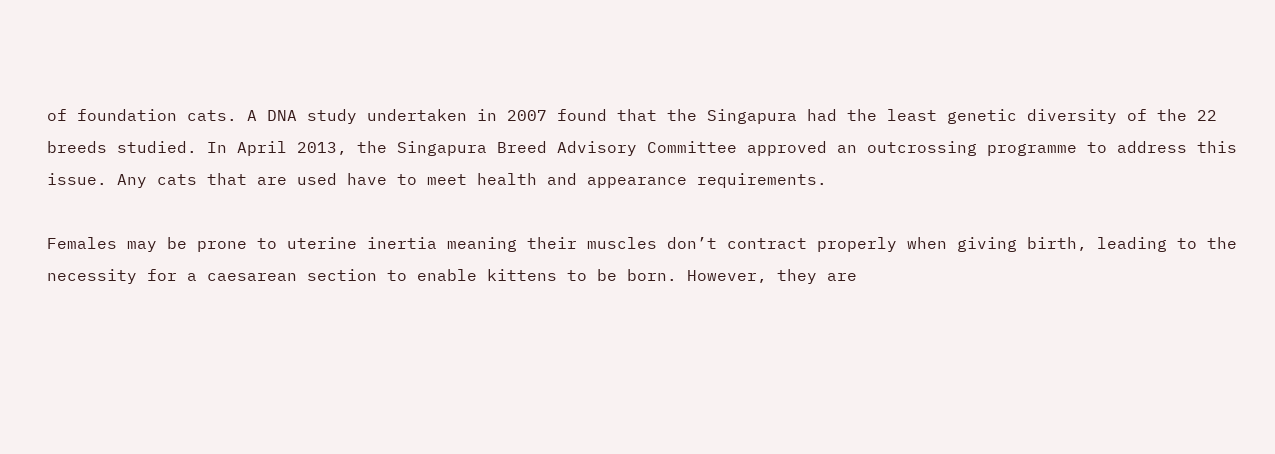of foundation cats. A DNA study undertaken in 2007 found that the Singapura had the least genetic diversity of the 22 breeds studied. In April 2013, the Singapura Breed Advisory Committee approved an outcrossing programme to address this issue. Any cats that are used have to meet health and appearance requirements.

Females may be prone to uterine inertia meaning their muscles don’t contract properly when giving birth, leading to the necessity for a caesarean section to enable kittens to be born. However, they are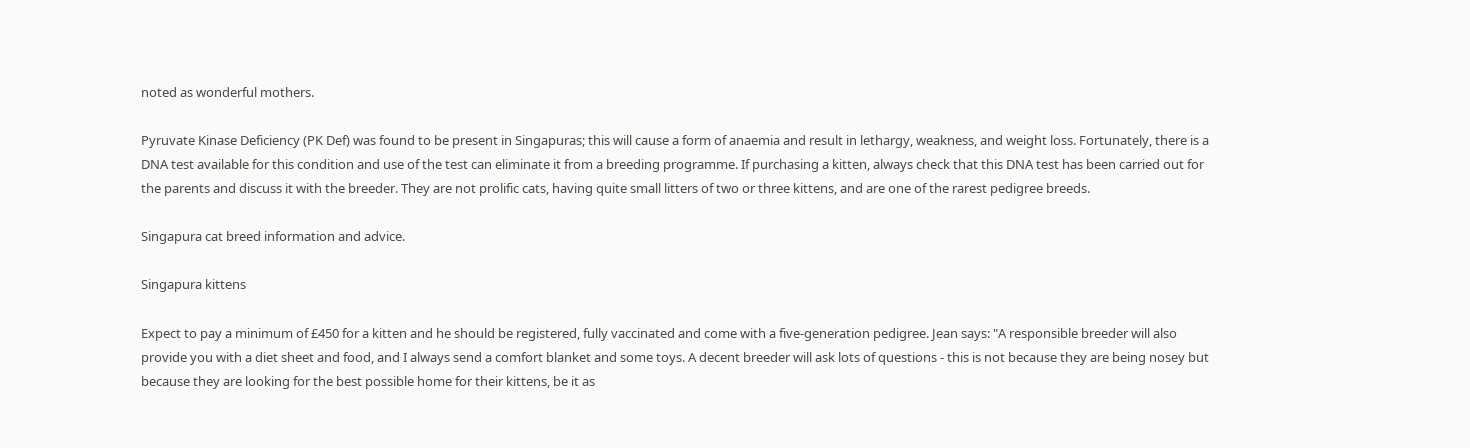noted as wonderful mothers.

Pyruvate Kinase Deficiency (PK Def) was found to be present in Singapuras; this will cause a form of anaemia and result in lethargy, weakness, and weight loss. Fortunately, there is a DNA test available for this condition and use of the test can eliminate it from a breeding programme. If purchasing a kitten, always check that this DNA test has been carried out for the parents and discuss it with the breeder. They are not prolific cats, having quite small litters of two or three kittens, and are one of the rarest pedigree breeds.

Singapura cat breed information and advice.

Singapura kittens

Expect to pay a minimum of £450 for a kitten and he should be registered, fully vaccinated and come with a five-generation pedigree. Jean says: "A responsible breeder will also provide you with a diet sheet and food, and I always send a comfort blanket and some toys. A decent breeder will ask lots of questions - this is not because they are being nosey but because they are looking for the best possible home for their kittens, be it as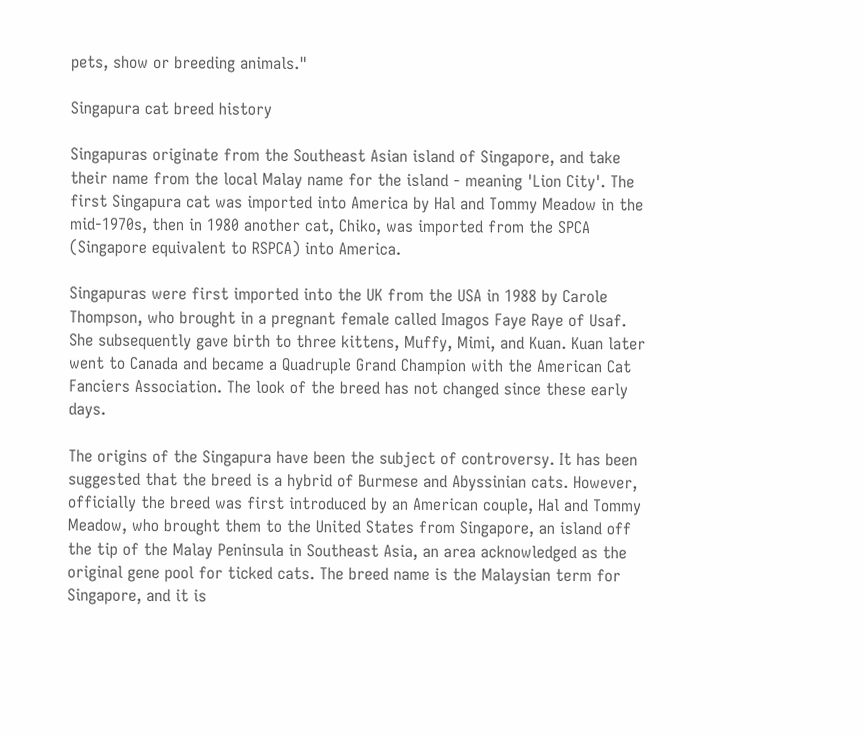pets, show or breeding animals."

Singapura cat breed history

Singapuras originate from the Southeast Asian island of Singapore, and take their name from the local Malay name for the island - meaning 'Lion City'. The first Singapura cat was imported into America by Hal and Tommy Meadow in the mid-1970s, then in 1980 another cat, Chiko, was imported from the SPCA (Singapore equivalent to RSPCA) into America.

Singapuras were first imported into the UK from the USA in 1988 by Carole Thompson, who brought in a pregnant female called Imagos Faye Raye of Usaf. She subsequently gave birth to three kittens, Muffy, Mimi, and Kuan. Kuan later went to Canada and became a Quadruple Grand Champion with the American Cat Fanciers Association. The look of the breed has not changed since these early days.

The origins of the Singapura have been the subject of controversy. It has been suggested that the breed is a hybrid of Burmese and Abyssinian cats. However, officially the breed was first introduced by an American couple, Hal and Tommy Meadow, who brought them to the United States from Singapore, an island off the tip of the Malay Peninsula in Southeast Asia, an area acknowledged as the original gene pool for ticked cats. The breed name is the Malaysian term for Singapore, and it is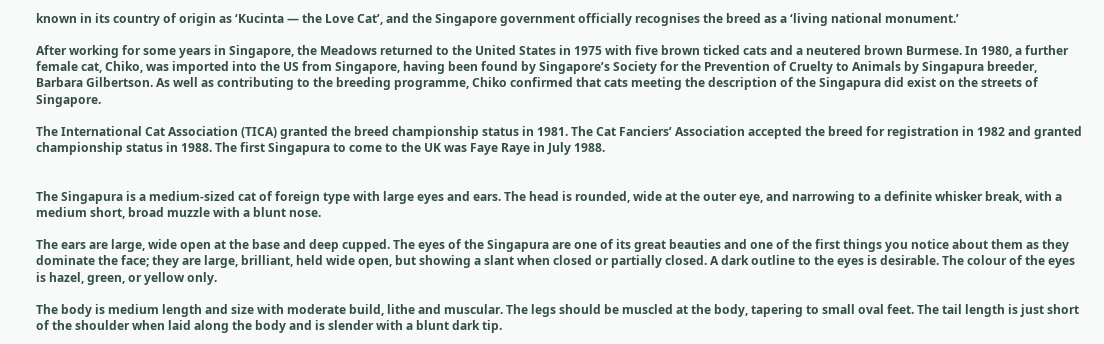known in its country of origin as ‘Kucinta — the Love Cat’, and the Singapore government officially recognises the breed as a ‘living national monument.’

After working for some years in Singapore, the Meadows returned to the United States in 1975 with five brown ticked cats and a neutered brown Burmese. In 1980, a further female cat, Chiko, was imported into the US from Singapore, having been found by Singapore’s Society for the Prevention of Cruelty to Animals by Singapura breeder, Barbara Gilbertson. As well as contributing to the breeding programme, Chiko confirmed that cats meeting the description of the Singapura did exist on the streets of Singapore.

The International Cat Association (TICA) granted the breed championship status in 1981. The Cat Fanciers’ Association accepted the breed for registration in 1982 and granted championship status in 1988. The first Singapura to come to the UK was Faye Raye in July 1988.


The Singapura is a medium-sized cat of foreign type with large eyes and ears. The head is rounded, wide at the outer eye, and narrowing to a definite whisker break, with a medium short, broad muzzle with a blunt nose.

The ears are large, wide open at the base and deep cupped. The eyes of the Singapura are one of its great beauties and one of the first things you notice about them as they dominate the face; they are large, brilliant, held wide open, but showing a slant when closed or partially closed. A dark outline to the eyes is desirable. The colour of the eyes is hazel, green, or yellow only.

The body is medium length and size with moderate build, lithe and muscular. The legs should be muscled at the body, tapering to small oval feet. The tail length is just short of the shoulder when laid along the body and is slender with a blunt dark tip.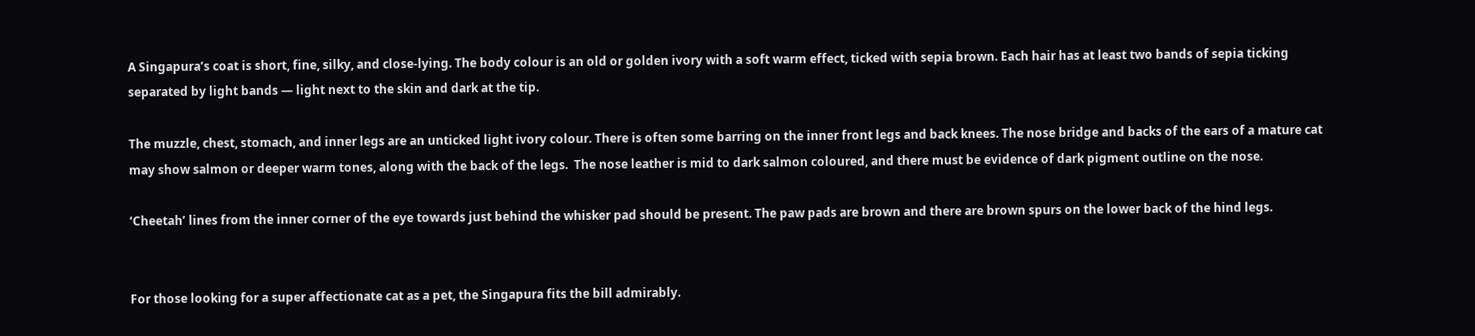A Singapura’s coat is short, fine, silky, and close-lying. The body colour is an old or golden ivory with a soft warm effect, ticked with sepia brown. Each hair has at least two bands of sepia ticking separated by light bands — light next to the skin and dark at the tip.

The muzzle, chest, stomach, and inner legs are an unticked light ivory colour. There is often some barring on the inner front legs and back knees. The nose bridge and backs of the ears of a mature cat may show salmon or deeper warm tones, along with the back of the legs.  The nose leather is mid to dark salmon coloured, and there must be evidence of dark pigment outline on the nose.

‘Cheetah’ lines from the inner corner of the eye towards just behind the whisker pad should be present. The paw pads are brown and there are brown spurs on the lower back of the hind legs.


For those looking for a super affectionate cat as a pet, the Singapura fits the bill admirably.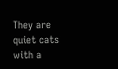They are quiet cats with a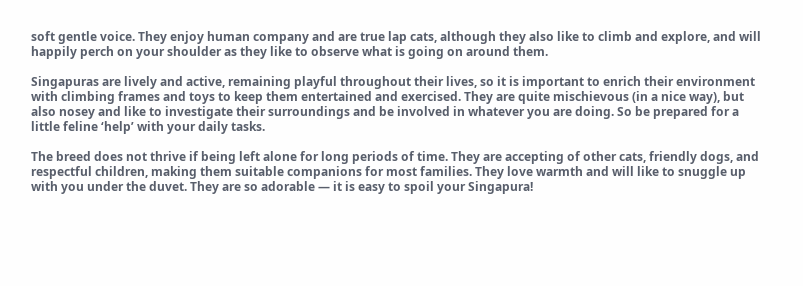soft gentle voice. They enjoy human company and are true lap cats, although they also like to climb and explore, and will happily perch on your shoulder as they like to observe what is going on around them.

Singapuras are lively and active, remaining playful throughout their lives, so it is important to enrich their environment with climbing frames and toys to keep them entertained and exercised. They are quite mischievous (in a nice way), but also nosey and like to investigate their surroundings and be involved in whatever you are doing. So be prepared for a little feline ‘help’ with your daily tasks.

The breed does not thrive if being left alone for long periods of time. They are accepting of other cats, friendly dogs, and respectful children, making them suitable companions for most families. They love warmth and will like to snuggle up with you under the duvet. They are so adorable — it is easy to spoil your Singapura!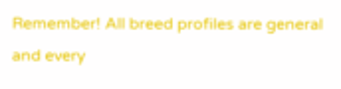Remember! All breed profiles are general and every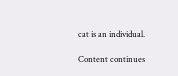cat is an individual.

Content continues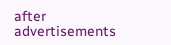after advertisements